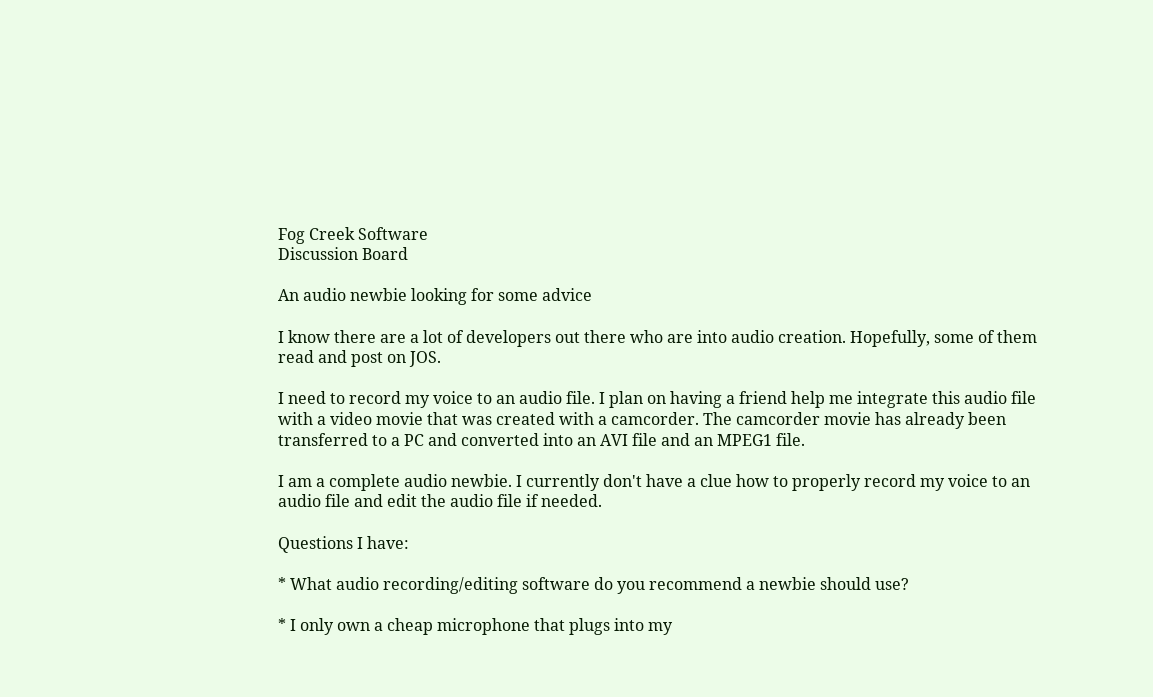Fog Creek Software
Discussion Board

An audio newbie looking for some advice

I know there are a lot of developers out there who are into audio creation. Hopefully, some of them read and post on JOS.

I need to record my voice to an audio file. I plan on having a friend help me integrate this audio file with a video movie that was created with a camcorder. The camcorder movie has already been transferred to a PC and converted into an AVI file and an MPEG1 file.

I am a complete audio newbie. I currently don't have a clue how to properly record my voice to an audio file and edit the audio file if needed.

Questions I have:

* What audio recording/editing software do you recommend a newbie should use?

* I only own a cheap microphone that plugs into my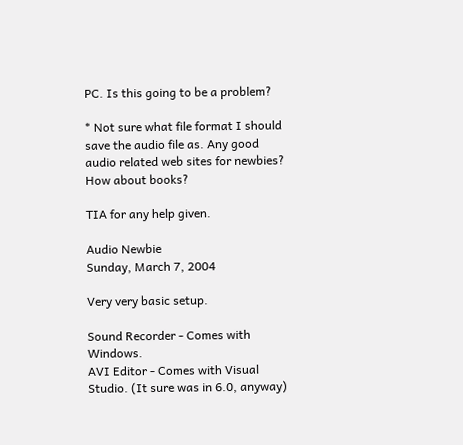PC. Is this going to be a problem?

* Not sure what file format I should save the audio file as. Any good audio related web sites for newbies? How about books?

TIA for any help given.

Audio Newbie
Sunday, March 7, 2004

Very very basic setup.

Sound Recorder - Comes with Windows.
AVI Editor - Comes with Visual Studio. (It sure was in 6.0, anyway)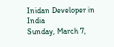Inidan Developer in India
Sunday, March 7,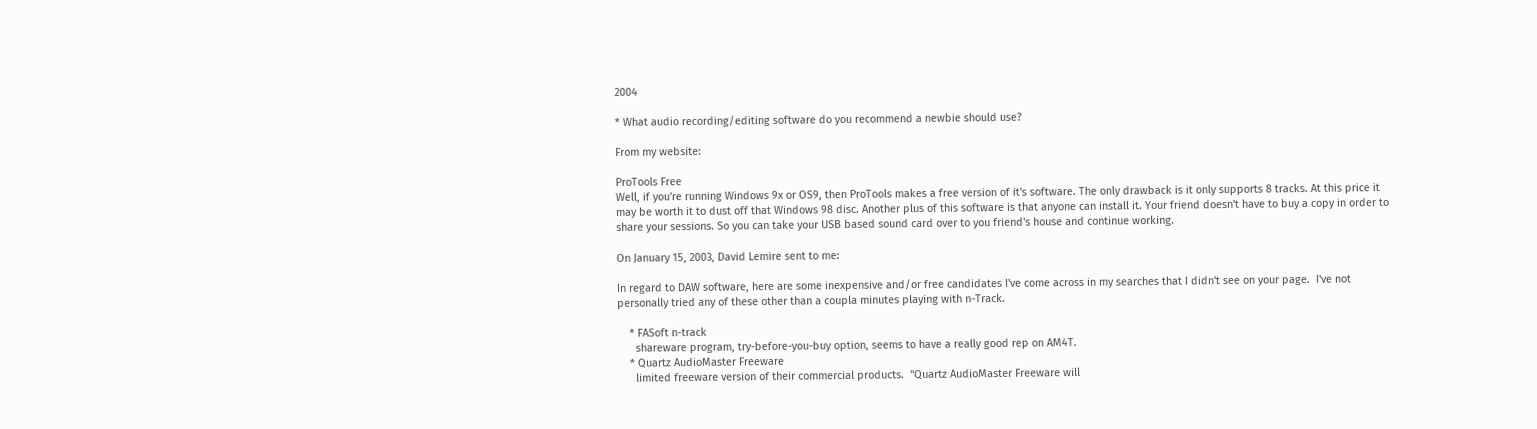2004

* What audio recording/editing software do you recommend a newbie should use?

From my website:

ProTools Free
Well, if you're running Windows 9x or OS9, then ProTools makes a free version of it's software. The only drawback is it only supports 8 tracks. At this price it may be worth it to dust off that Windows 98 disc. Another plus of this software is that anyone can install it. Your friend doesn't have to buy a copy in order to share your sessions. So you can take your USB based sound card over to you friend's house and continue working.

On January 15, 2003, David Lemire sent to me:

In regard to DAW software, here are some inexpensive and/or free candidates I've come across in my searches that I didn't see on your page.  I've not personally tried any of these other than a coupla minutes playing with n-Track.

    * FASoft n-track
      shareware program, try-before-you-buy option, seems to have a really good rep on AM4T.
    * Quartz AudioMaster Freeware
      limited freeware version of their commercial products.  "Quartz AudioMaster Freeware will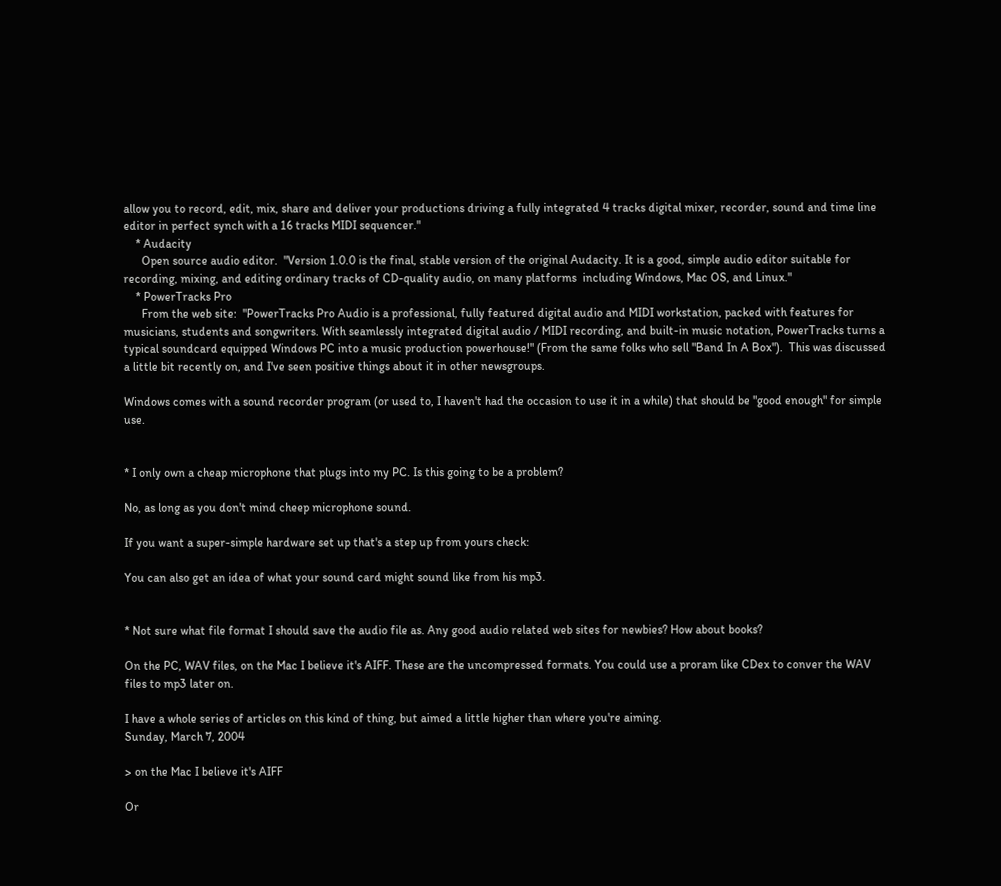allow you to record, edit, mix, share and deliver your productions driving a fully integrated 4 tracks digital mixer, recorder, sound and time line editor in perfect synch with a 16 tracks MIDI sequencer."
    * Audacity
      Open source audio editor.  "Version 1.0.0 is the final, stable version of the original Audacity. It is a good, simple audio editor suitable for recording, mixing, and editing ordinary tracks of CD-quality audio, on many platforms  including Windows, Mac OS, and Linux."
    * PowerTracks Pro
      From the web site:  "PowerTracks Pro Audio is a professional, fully featured digital audio and MIDI workstation, packed with features for musicians, students and songwriters. With seamlessly integrated digital audio / MIDI recording, and built-in music notation, PowerTracks turns a typical soundcard equipped Windows PC into a music production powerhouse!" (From the same folks who sell "Band In A Box").  This was discussed a little bit recently on, and I've seen positive things about it in other newsgroups.

Windows comes with a sound recorder program (or used to, I haven't had the occasion to use it in a while) that should be "good enough" for simple use.


* I only own a cheap microphone that plugs into my PC. Is this going to be a problem?

No, as long as you don't mind cheep microphone sound.

If you want a super-simple hardware set up that's a step up from yours check:

You can also get an idea of what your sound card might sound like from his mp3.


* Not sure what file format I should save the audio file as. Any good audio related web sites for newbies? How about books?

On the PC, WAV files, on the Mac I believe it's AIFF. These are the uncompressed formats. You could use a proram like CDex to conver the WAV files to mp3 later on.

I have a whole series of articles on this kind of thing, but aimed a little higher than where you're aiming.
Sunday, March 7, 2004

> on the Mac I believe it's AIFF

Or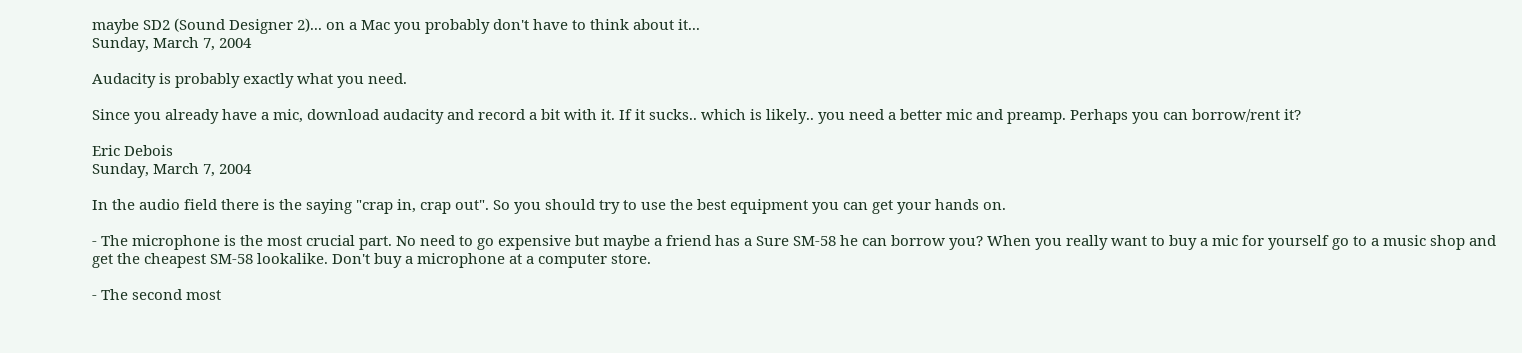maybe SD2 (Sound Designer 2)... on a Mac you probably don't have to think about it...
Sunday, March 7, 2004

Audacity is probably exactly what you need.

Since you already have a mic, download audacity and record a bit with it. If it sucks.. which is likely.. you need a better mic and preamp. Perhaps you can borrow/rent it?

Eric Debois
Sunday, March 7, 2004

In the audio field there is the saying "crap in, crap out". So you should try to use the best equipment you can get your hands on.

- The microphone is the most crucial part. No need to go expensive but maybe a friend has a Sure SM-58 he can borrow you? When you really want to buy a mic for yourself go to a music shop and get the cheapest SM-58 lookalike. Don't buy a microphone at a computer store.

- The second most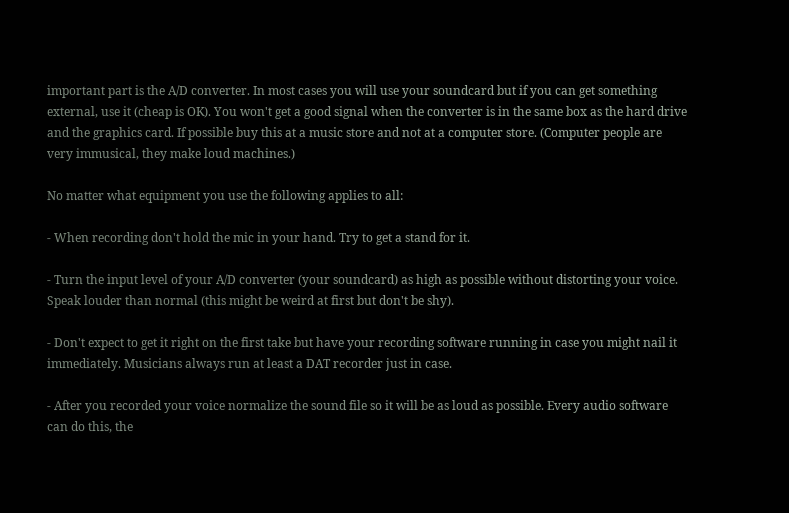important part is the A/D converter. In most cases you will use your soundcard but if you can get something external, use it (cheap is OK). You won't get a good signal when the converter is in the same box as the hard drive and the graphics card. If possible buy this at a music store and not at a computer store. (Computer people are very immusical, they make loud machines.)

No matter what equipment you use the following applies to all:

- When recording don't hold the mic in your hand. Try to get a stand for it.

- Turn the input level of your A/D converter (your soundcard) as high as possible without distorting your voice. Speak louder than normal (this might be weird at first but don't be shy).

- Don't expect to get it right on the first take but have your recording software running in case you might nail it immediately. Musicians always run at least a DAT recorder just in case.

- After you recorded your voice normalize the sound file so it will be as loud as possible. Every audio software can do this, the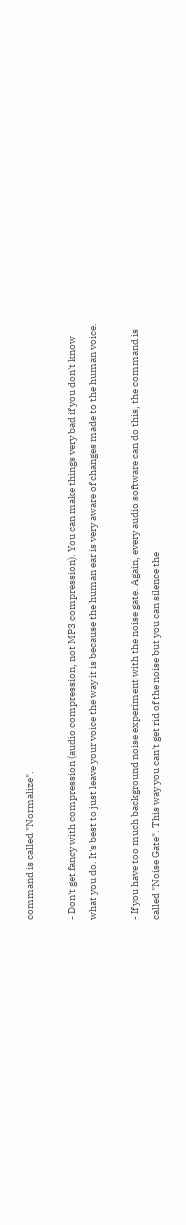command is called "Normalize".

- Don't get fancy with compression (audio compression, not MP3 compression). You can make things very bad if you don't know what you do. It's best to just leave your voice the way it is because the human ear is very aware of changes made to the human voice.

- If you have too much background noise experiment with the noise gate. Again, every audio software can do this, the command is called "Noise Gate". This way you can't get rid of the noise but you can silence the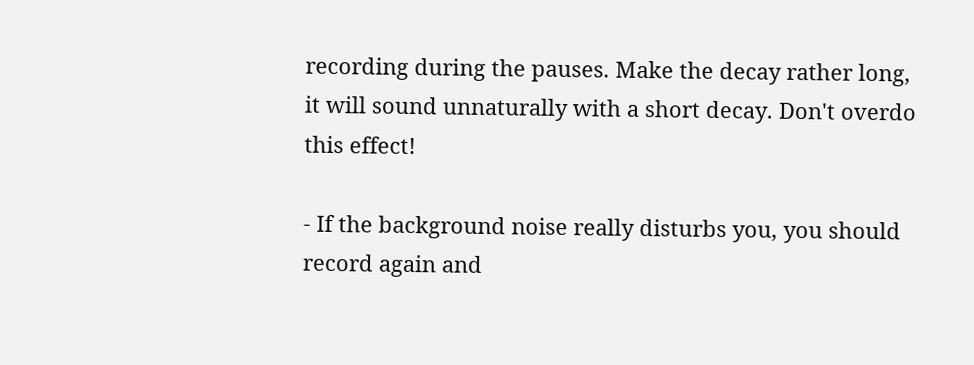recording during the pauses. Make the decay rather long, it will sound unnaturally with a short decay. Don't overdo this effect!

- If the background noise really disturbs you, you should record again and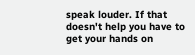speak louder. If that doesn't help you have to get your hands on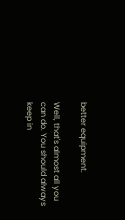better equipment.

Well, that's almost all you can do. You should always keep in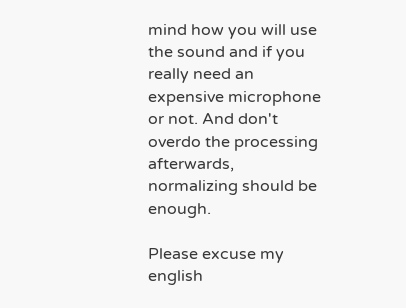mind how you will use the sound and if you really need an expensive microphone or not. And don't overdo the processing afterwards, normalizing should be enough.

Please excuse my english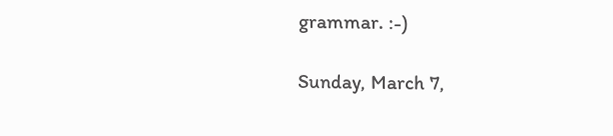grammar. :-)

Sunday, March 7,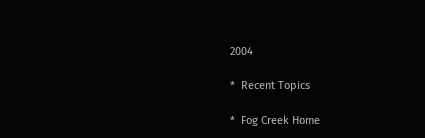2004

*  Recent Topics

*  Fog Creek Home